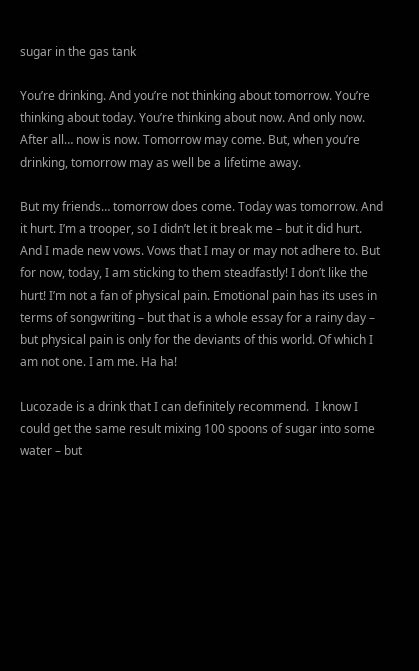sugar in the gas tank

You’re drinking. And you’re not thinking about tomorrow. You’re thinking about today. You’re thinking about now. And only now. After all… now is now. Tomorrow may come. But, when you’re drinking, tomorrow may as well be a lifetime away.

But my friends… tomorrow does come. Today was tomorrow. And it hurt. I’m a trooper, so I didn’t let it break me – but it did hurt. And I made new vows. Vows that I may or may not adhere to. But for now, today, I am sticking to them steadfastly! I don’t like the hurt! I’m not a fan of physical pain. Emotional pain has its uses in terms of songwriting – but that is a whole essay for a rainy day – but physical pain is only for the deviants of this world. Of which I am not one. I am me. Ha ha!

Lucozade is a drink that I can definitely recommend.  I know I could get the same result mixing 100 spoons of sugar into some water – but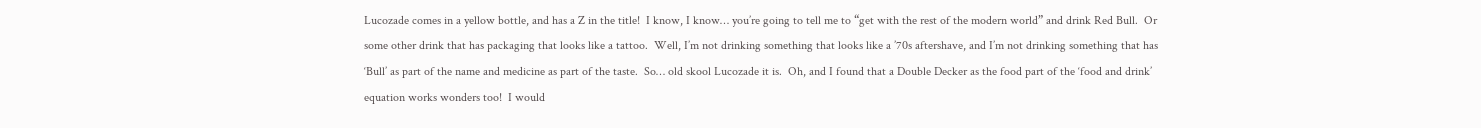Lucozade comes in a yellow bottle, and has a Z in the title!  I know, I know… you’re going to tell me to “get with the rest of the modern world” and drink Red Bull.  Or some other drink that has packaging that looks like a tattoo.  Well, I’m not drinking something that looks like a ’70s aftershave, and I’m not drinking something that has ‘Bull’ as part of the name and medicine as part of the taste.  So… old skool Lucozade it is.  Oh, and I found that a Double Decker as the food part of the ‘food and drink’ equation works wonders too!  I would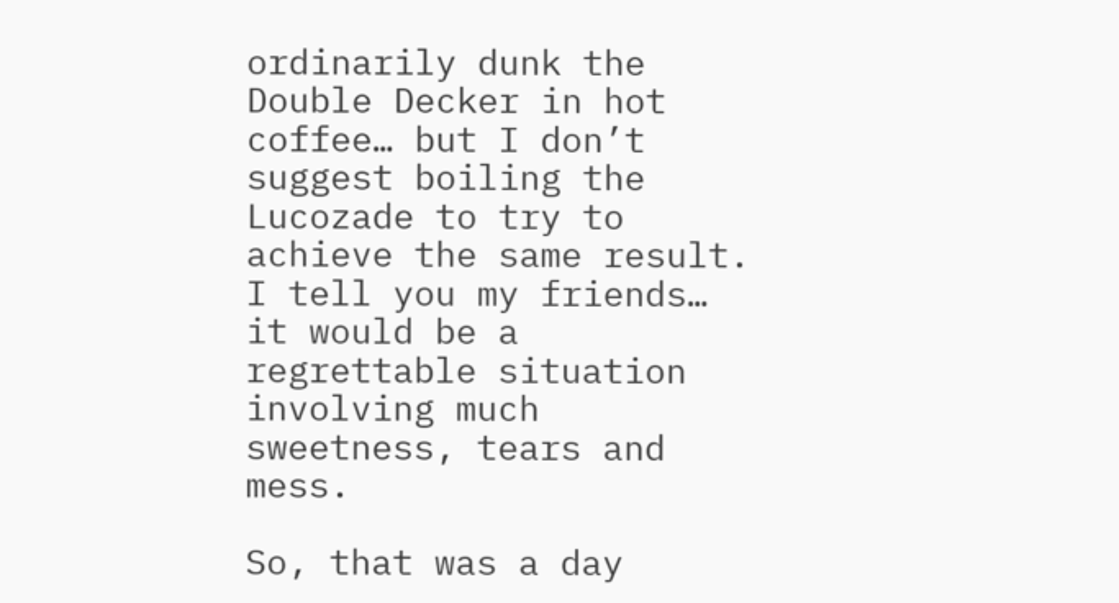ordinarily dunk the Double Decker in hot coffee… but I don’t suggest boiling the Lucozade to try to achieve the same result.  I tell you my friends… it would be a regrettable situation involving much sweetness, tears and mess.

So, that was a day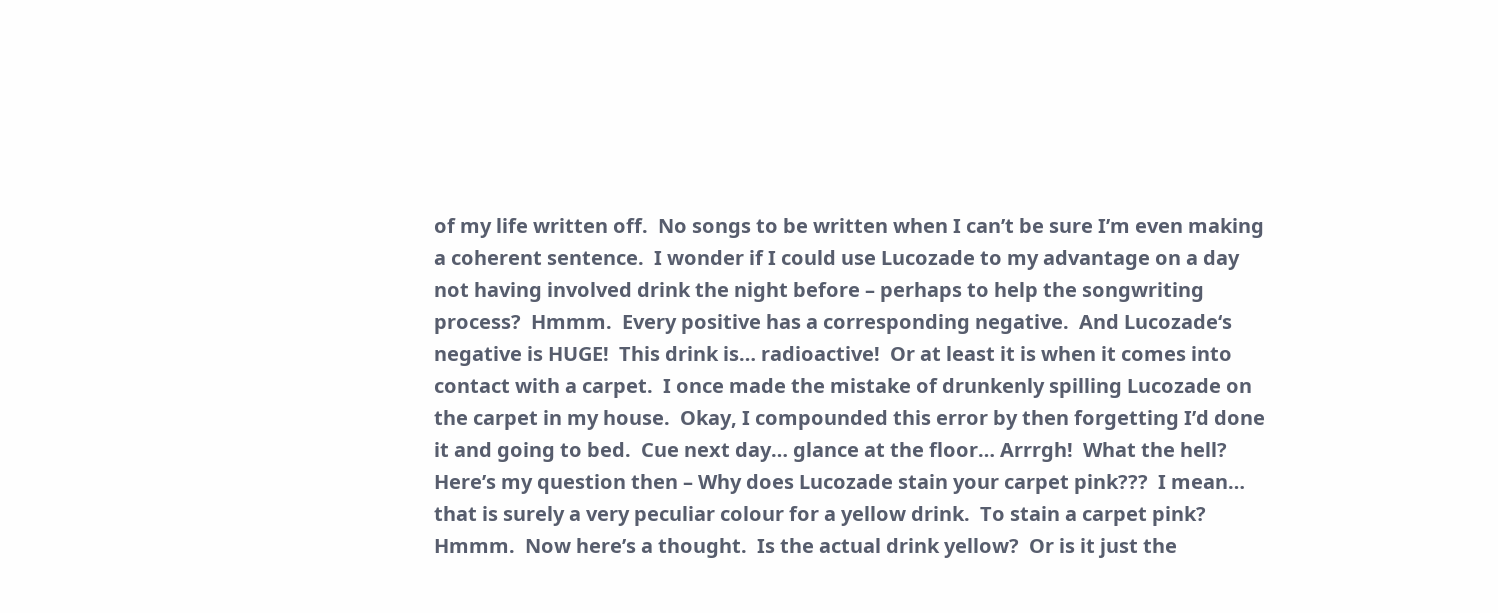of my life written off.  No songs to be written when I can’t be sure I’m even making a coherent sentence.  I wonder if I could use Lucozade to my advantage on a day not having involved drink the night before – perhaps to help the songwriting process?  Hmmm.  Every positive has a corresponding negative.  And Lucozade‘s negative is HUGE!  This drink is… radioactive!  Or at least it is when it comes into contact with a carpet.  I once made the mistake of drunkenly spilling Lucozade on the carpet in my house.  Okay, I compounded this error by then forgetting I’d done it and going to bed.  Cue next day… glance at the floor… Arrrgh!  What the hell?  Here’s my question then – Why does Lucozade stain your carpet pink???  I mean… that is surely a very peculiar colour for a yellow drink.  To stain a carpet pink?  Hmmm.  Now here’s a thought.  Is the actual drink yellow?  Or is it just the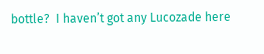bottle?  I haven’t got any Lucozade here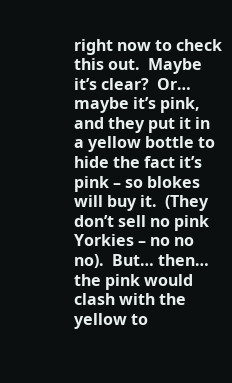right now to check this out.  Maybe it’s clear?  Or… maybe it’s pink, and they put it in a yellow bottle to hide the fact it’s pink – so blokes will buy it.  (They don’t sell no pink Yorkies – no no no).  But… then… the pink would clash with the yellow to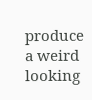produce a weird looking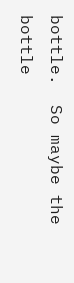bottle.  So maybe the bottle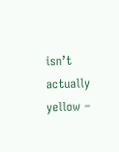isn’t actually yellow –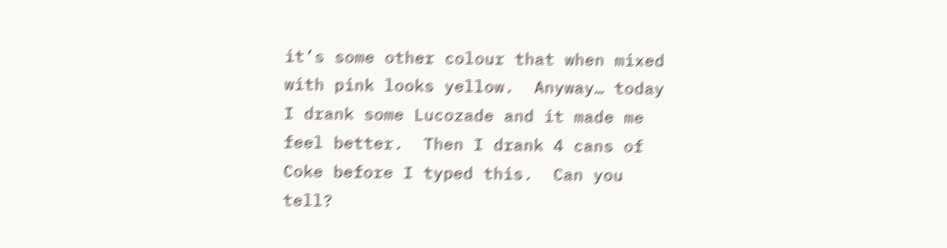it’s some other colour that when mixed with pink looks yellow.  Anyway… today I drank some Lucozade and it made me feel better.  Then I drank 4 cans of Coke before I typed this.  Can you tell?